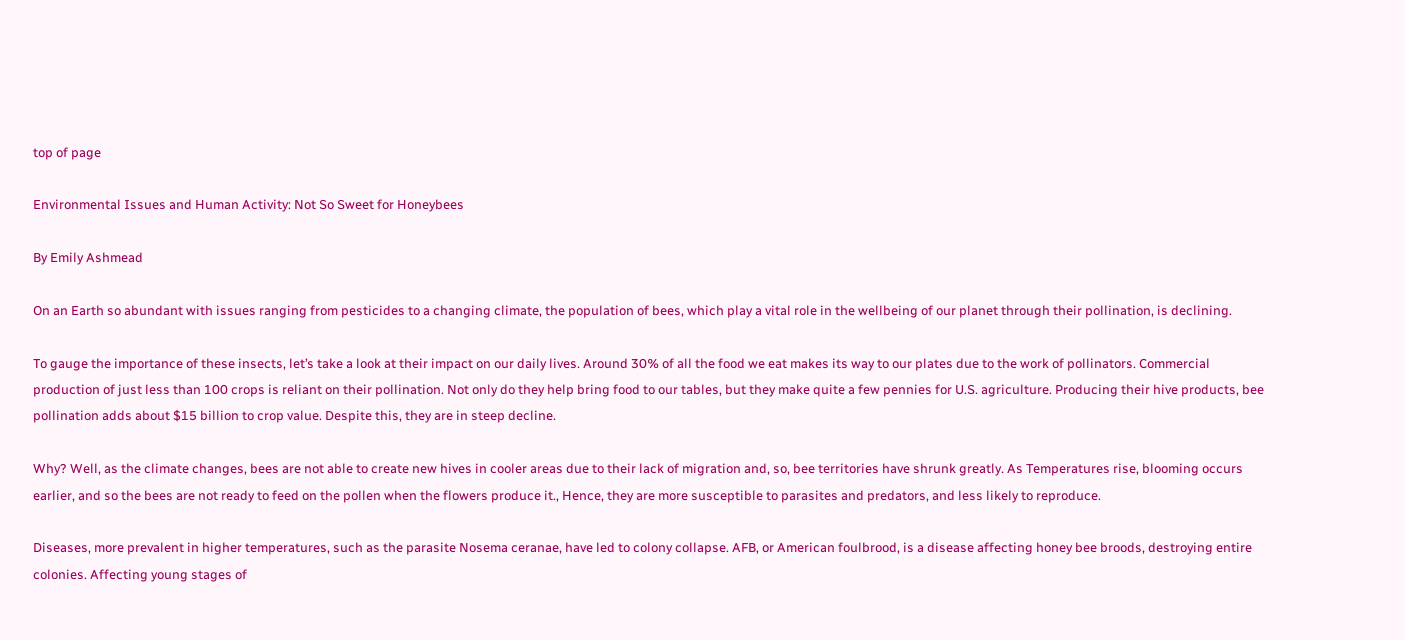top of page

Environmental Issues and Human Activity: Not So Sweet for Honeybees

By Emily Ashmead

On an Earth so abundant with issues ranging from pesticides to a changing climate, the population of bees, which play a vital role in the wellbeing of our planet through their pollination, is declining.

To gauge the importance of these insects, let’s take a look at their impact on our daily lives. Around 30% of all the food we eat makes its way to our plates due to the work of pollinators. Commercial production of just less than 100 crops is reliant on their pollination. Not only do they help bring food to our tables, but they make quite a few pennies for U.S. agriculture. Producing their hive products, bee pollination adds about $15 billion to crop value. Despite this, they are in steep decline.

Why? Well, as the climate changes, bees are not able to create new hives in cooler areas due to their lack of migration and, so, bee territories have shrunk greatly. As Temperatures rise, blooming occurs earlier, and so the bees are not ready to feed on the pollen when the flowers produce it., Hence, they are more susceptible to parasites and predators, and less likely to reproduce.

Diseases, more prevalent in higher temperatures, such as the parasite Nosema ceranae, have led to colony collapse. AFB, or American foulbrood, is a disease affecting honey bee broods, destroying entire colonies. Affecting young stages of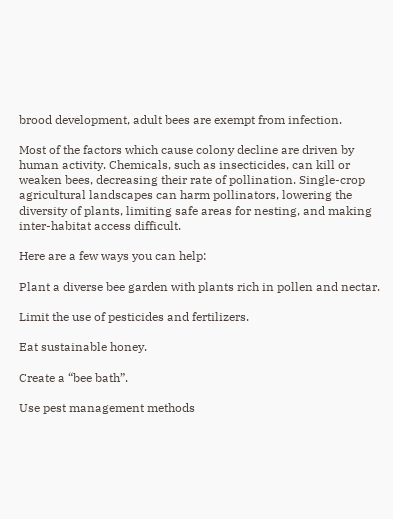brood development, adult bees are exempt from infection.

Most of the factors which cause colony decline are driven by human activity. Chemicals, such as insecticides, can kill or weaken bees, decreasing their rate of pollination. Single-crop agricultural landscapes can harm pollinators, lowering the diversity of plants, limiting safe areas for nesting, and making inter-habitat access difficult.

Here are a few ways you can help:

Plant a diverse bee garden with plants rich in pollen and nectar.

Limit the use of pesticides and fertilizers.

Eat sustainable honey.

Create a “bee bath”.

Use pest management methods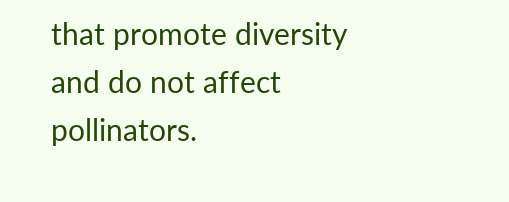that promote diversity and do not affect pollinators.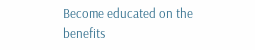Become educated on the benefits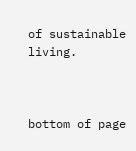of sustainable living.



bottom of page